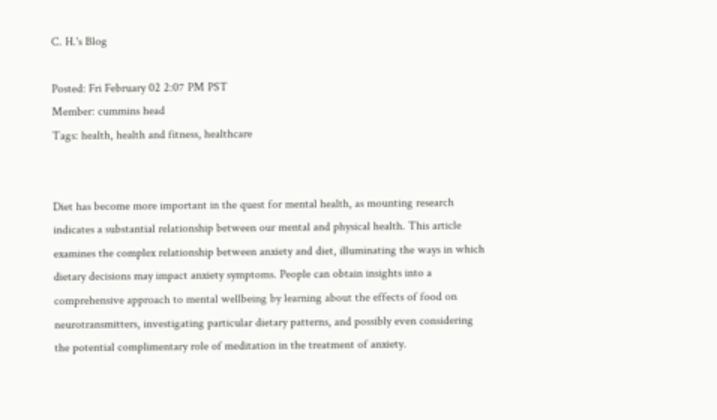C. H.'s Blog

Posted: Fri February 02 2:07 PM PST
Member: cummins head
Tags: health, health and fitness, healthcare


Diet has become more important in the quest for mental health, as mounting research indicates a substantial relationship between our mental and physical health. This article examines the complex relationship between anxiety and diet, illuminating the ways in which dietary decisions may impact anxiety symptoms. People can obtain insights into a comprehensive approach to mental wellbeing by learning about the effects of food on neurotransmitters, investigating particular dietary patterns, and possibly even considering the potential complimentary role of meditation in the treatment of anxiety.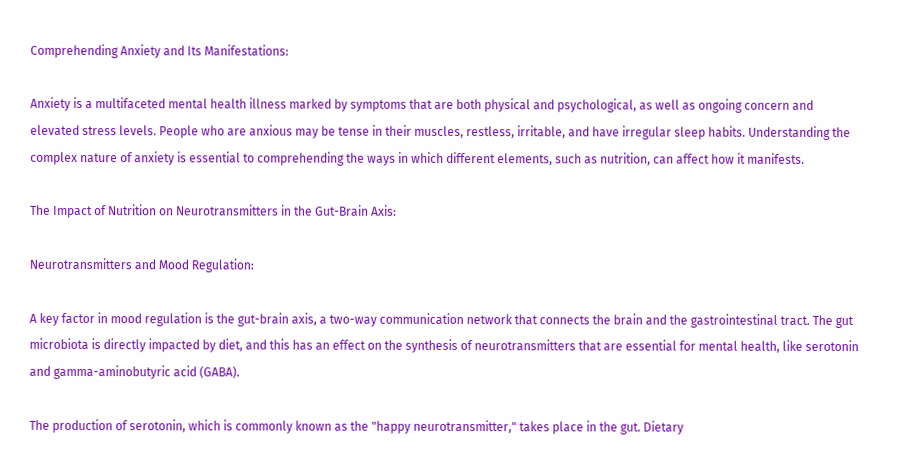Comprehending Anxiety and Its Manifestations:

Anxiety is a multifaceted mental health illness marked by symptoms that are both physical and psychological, as well as ongoing concern and elevated stress levels. People who are anxious may be tense in their muscles, restless, irritable, and have irregular sleep habits. Understanding the complex nature of anxiety is essential to comprehending the ways in which different elements, such as nutrition, can affect how it manifests.

The Impact of Nutrition on Neurotransmitters in the Gut-Brain Axis:

Neurotransmitters and Mood Regulation:

A key factor in mood regulation is the gut-brain axis, a two-way communication network that connects the brain and the gastrointestinal tract. The gut microbiota is directly impacted by diet, and this has an effect on the synthesis of neurotransmitters that are essential for mental health, like serotonin and gamma-aminobutyric acid (GABA).

The production of serotonin, which is commonly known as the "happy neurotransmitter," takes place in the gut. Dietary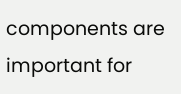components are important for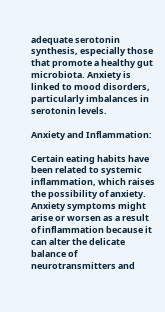adequate serotonin synthesis, especially those that promote a healthy gut microbiota. Anxiety is linked to mood disorders, particularly imbalances in serotonin levels.

Anxiety and Inflammation:

Certain eating habits have been related to systemic inflammation, which raises the possibility of anxiety. Anxiety symptoms might arise or worsen as a result of inflammation because it can alter the delicate balance of neurotransmitters and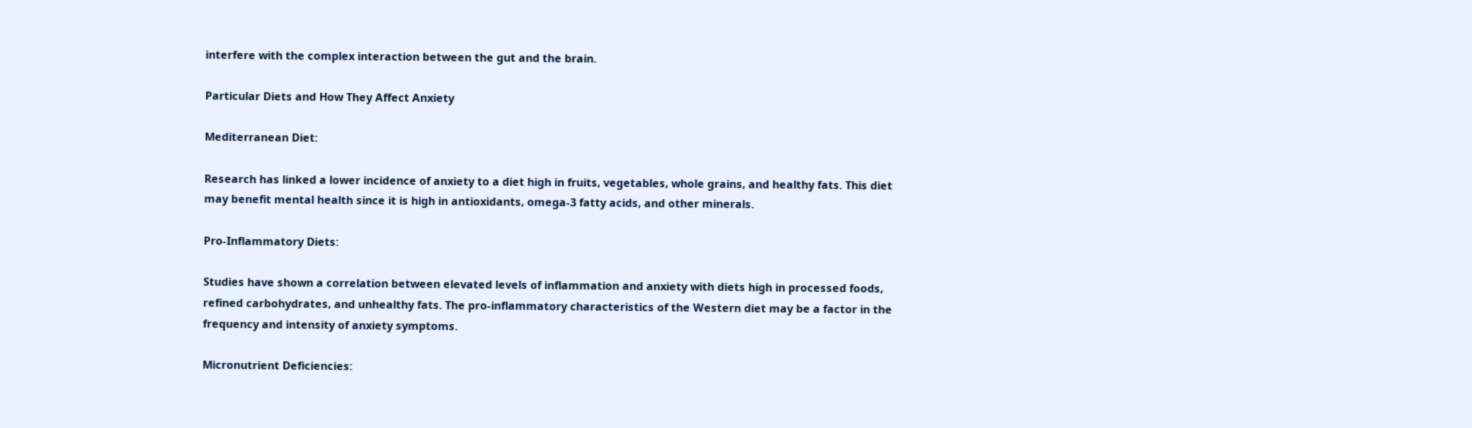interfere with the complex interaction between the gut and the brain.

Particular Diets and How They Affect Anxiety

Mediterranean Diet:

Research has linked a lower incidence of anxiety to a diet high in fruits, vegetables, whole grains, and healthy fats. This diet may benefit mental health since it is high in antioxidants, omega-3 fatty acids, and other minerals.

Pro-Inflammatory Diets:

Studies have shown a correlation between elevated levels of inflammation and anxiety with diets high in processed foods, refined carbohydrates, and unhealthy fats. The pro-inflammatory characteristics of the Western diet may be a factor in the frequency and intensity of anxiety symptoms.

Micronutrient Deficiencies: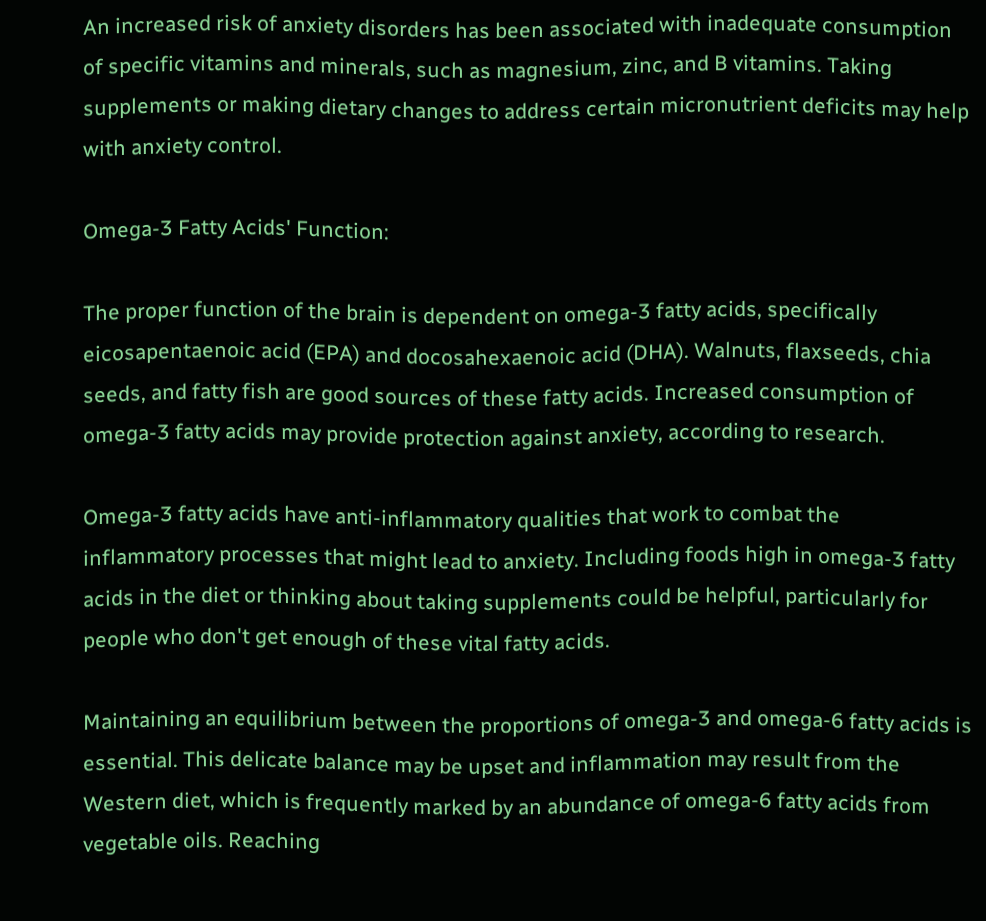An increased risk of anxiety disorders has been associated with inadequate consumption of specific vitamins and minerals, such as magnesium, zinc, and B vitamins. Taking supplements or making dietary changes to address certain micronutrient deficits may help with anxiety control.

Omega-3 Fatty Acids' Function:

The proper function of the brain is dependent on omega-3 fatty acids, specifically eicosapentaenoic acid (EPA) and docosahexaenoic acid (DHA). Walnuts, flaxseeds, chia seeds, and fatty fish are good sources of these fatty acids. Increased consumption of omega-3 fatty acids may provide protection against anxiety, according to research.

Omega-3 fatty acids have anti-inflammatory qualities that work to combat the inflammatory processes that might lead to anxiety. Including foods high in omega-3 fatty acids in the diet or thinking about taking supplements could be helpful, particularly for people who don't get enough of these vital fatty acids.

Maintaining an equilibrium between the proportions of omega-3 and omega-6 fatty acids is essential. This delicate balance may be upset and inflammation may result from the Western diet, which is frequently marked by an abundance of omega-6 fatty acids from vegetable oils. Reaching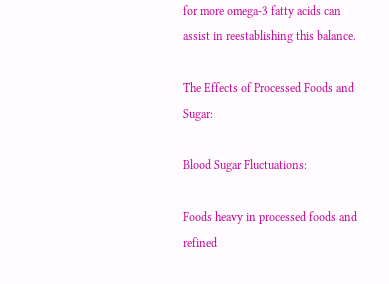for more omega-3 fatty acids can assist in reestablishing this balance.

The Effects of Processed Foods and Sugar:

Blood Sugar Fluctuations:

Foods heavy in processed foods and refined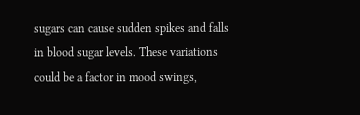sugars can cause sudden spikes and falls in blood sugar levels. These variations could be a factor in mood swings,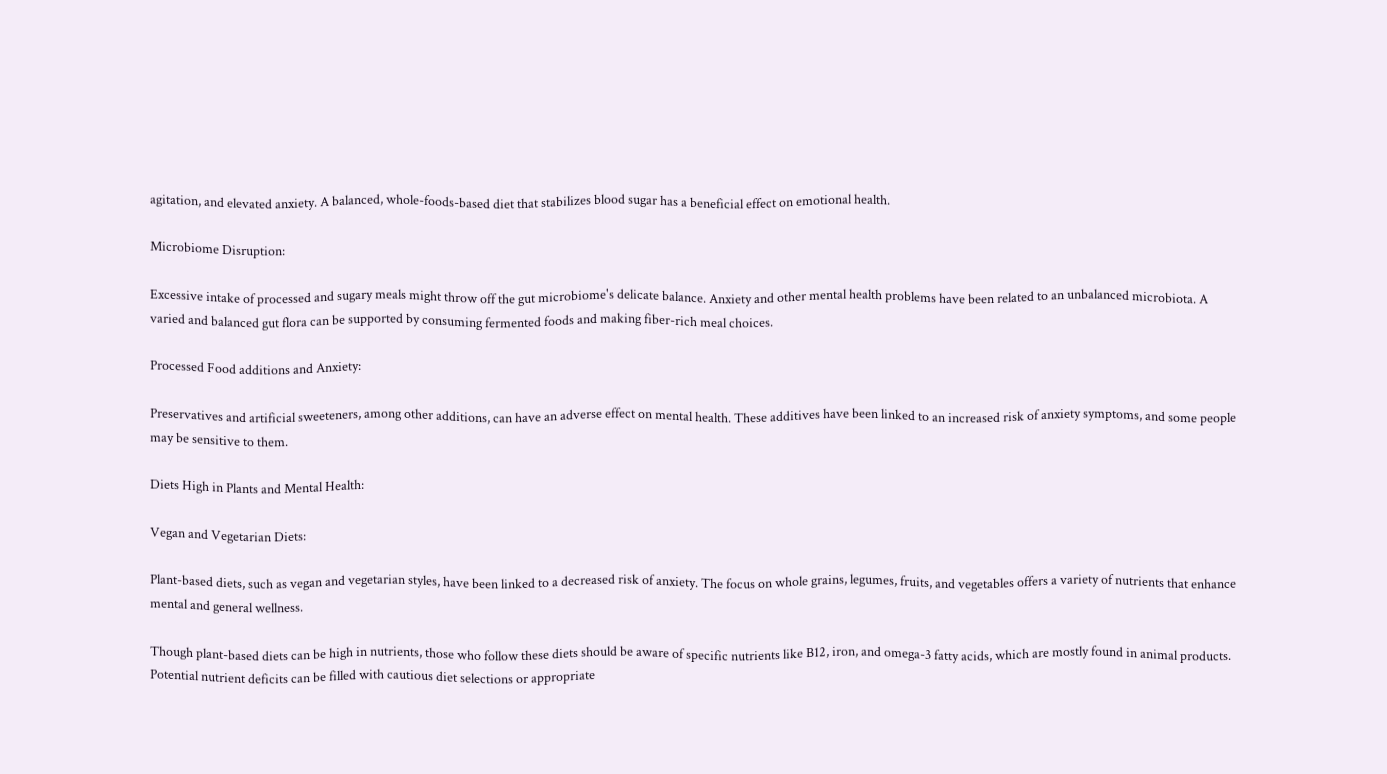agitation, and elevated anxiety. A balanced, whole-foods-based diet that stabilizes blood sugar has a beneficial effect on emotional health.

Microbiome Disruption:

Excessive intake of processed and sugary meals might throw off the gut microbiome's delicate balance. Anxiety and other mental health problems have been related to an unbalanced microbiota. A varied and balanced gut flora can be supported by consuming fermented foods and making fiber-rich meal choices.

Processed Food additions and Anxiety:

Preservatives and artificial sweeteners, among other additions, can have an adverse effect on mental health. These additives have been linked to an increased risk of anxiety symptoms, and some people may be sensitive to them.

Diets High in Plants and Mental Health:

Vegan and Vegetarian Diets:

Plant-based diets, such as vegan and vegetarian styles, have been linked to a decreased risk of anxiety. The focus on whole grains, legumes, fruits, and vegetables offers a variety of nutrients that enhance mental and general wellness.

Though plant-based diets can be high in nutrients, those who follow these diets should be aware of specific nutrients like B12, iron, and omega-3 fatty acids, which are mostly found in animal products. Potential nutrient deficits can be filled with cautious diet selections or appropriate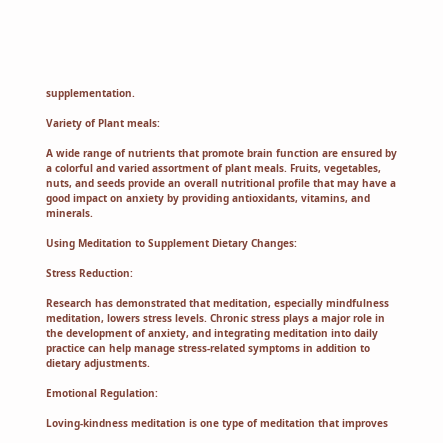supplementation.

Variety of Plant meals:

A wide range of nutrients that promote brain function are ensured by a colorful and varied assortment of plant meals. Fruits, vegetables, nuts, and seeds provide an overall nutritional profile that may have a good impact on anxiety by providing antioxidants, vitamins, and minerals.

Using Meditation to Supplement Dietary Changes:

Stress Reduction:

Research has demonstrated that meditation, especially mindfulness meditation, lowers stress levels. Chronic stress plays a major role in the development of anxiety, and integrating meditation into daily practice can help manage stress-related symptoms in addition to dietary adjustments.

Emotional Regulation:

Loving-kindness meditation is one type of meditation that improves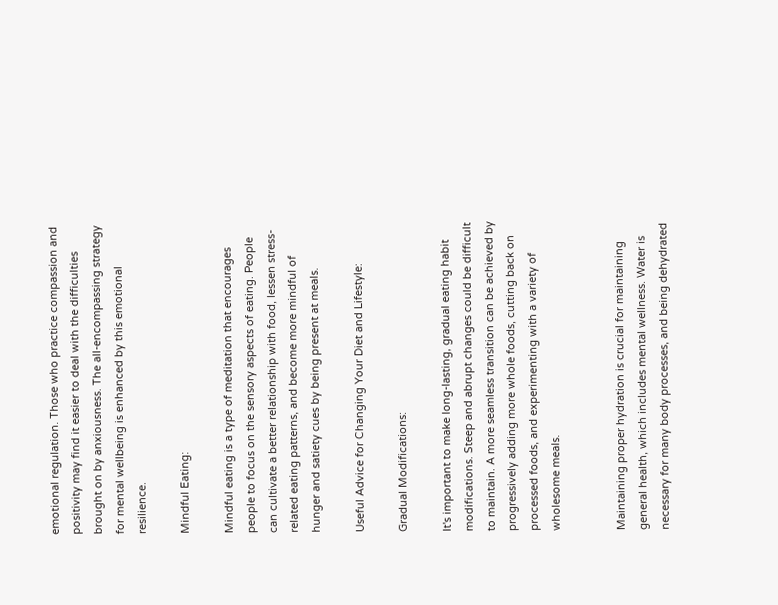emotional regulation. Those who practice compassion and positivity may find it easier to deal with the difficulties brought on by anxiousness. The all-encompassing strategy for mental wellbeing is enhanced by this emotional resilience.

Mindful Eating:

Mindful eating is a type of meditation that encourages people to focus on the sensory aspects of eating. People can cultivate a better relationship with food, lessen stress-related eating patterns, and become more mindful of hunger and satiety cues by being present at meals.

Useful Advice for Changing Your Diet and Lifestyle:

Gradual Modifications:

It's important to make long-lasting, gradual eating habit modifications. Steep and abrupt changes could be difficult to maintain. A more seamless transition can be achieved by progressively adding more whole foods, cutting back on processed foods, and experimenting with a variety of wholesome meals.


Maintaining proper hydration is crucial for maintaining general health, which includes mental wellness. Water is necessary for many body processes, and being dehydrated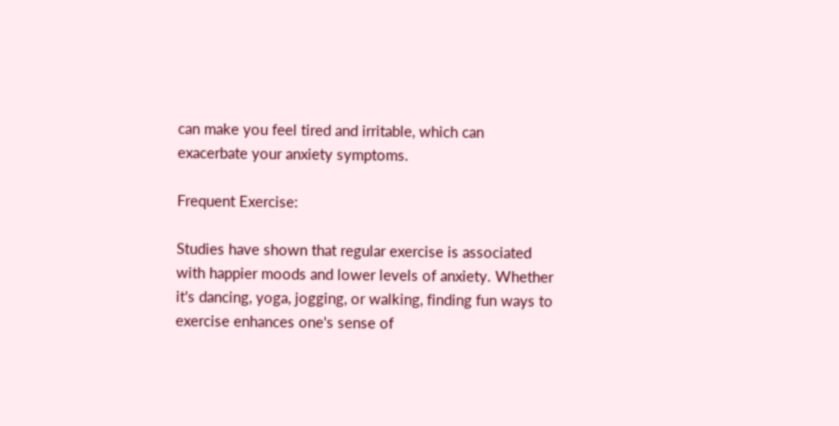can make you feel tired and irritable, which can exacerbate your anxiety symptoms.

Frequent Exercise:

Studies have shown that regular exercise is associated with happier moods and lower levels of anxiety. Whether it's dancing, yoga, jogging, or walking, finding fun ways to exercise enhances one's sense of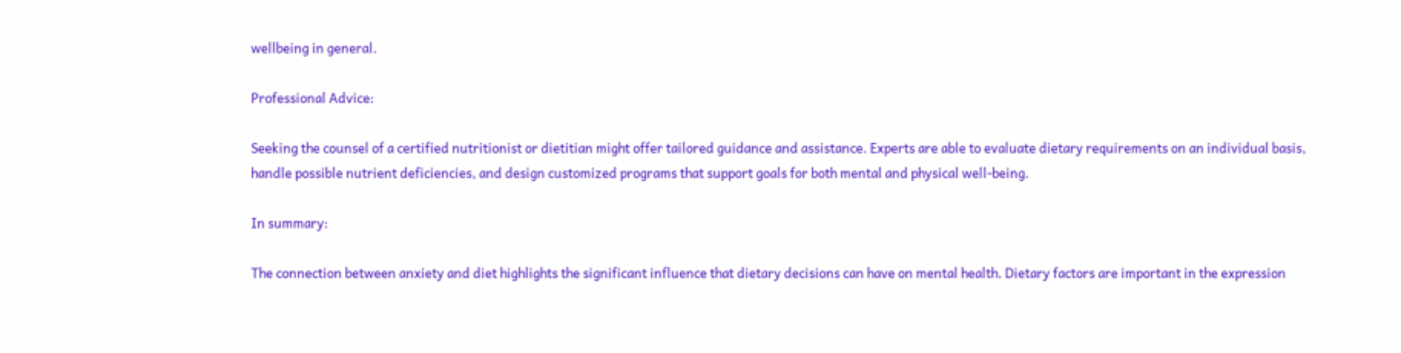wellbeing in general.

Professional Advice:

Seeking the counsel of a certified nutritionist or dietitian might offer tailored guidance and assistance. Experts are able to evaluate dietary requirements on an individual basis, handle possible nutrient deficiencies, and design customized programs that support goals for both mental and physical well-being.

In summary:

The connection between anxiety and diet highlights the significant influence that dietary decisions can have on mental health. Dietary factors are important in the expression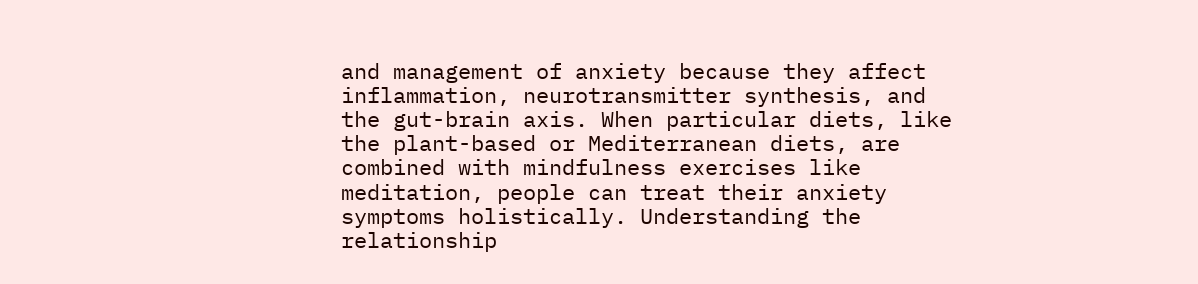and management of anxiety because they affect inflammation, neurotransmitter synthesis, and the gut-brain axis. When particular diets, like the plant-based or Mediterranean diets, are combined with mindfulness exercises like meditation, people can treat their anxiety symptoms holistically. Understanding the relationship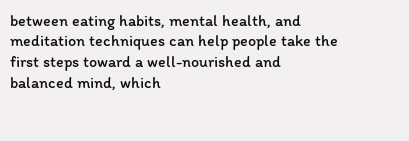between eating habits, mental health, and meditation techniques can help people take the first steps toward a well-nourished and balanced mind, which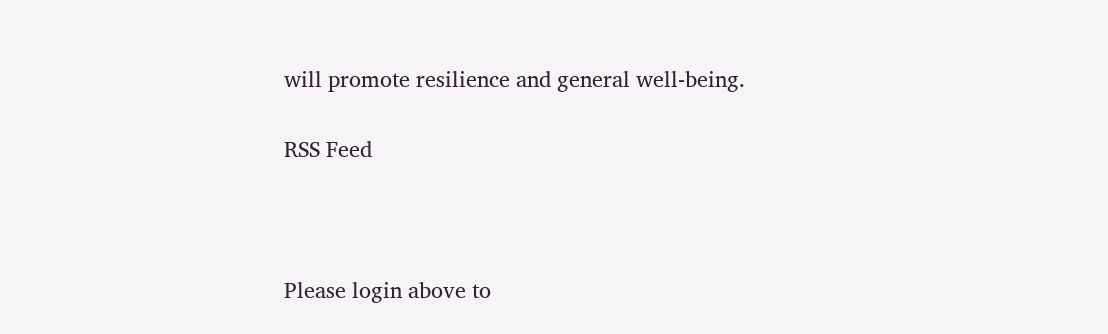will promote resilience and general well-being.

RSS Feed



Please login above to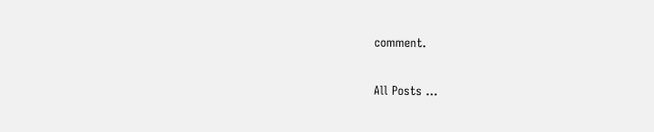comment.

All Posts ...